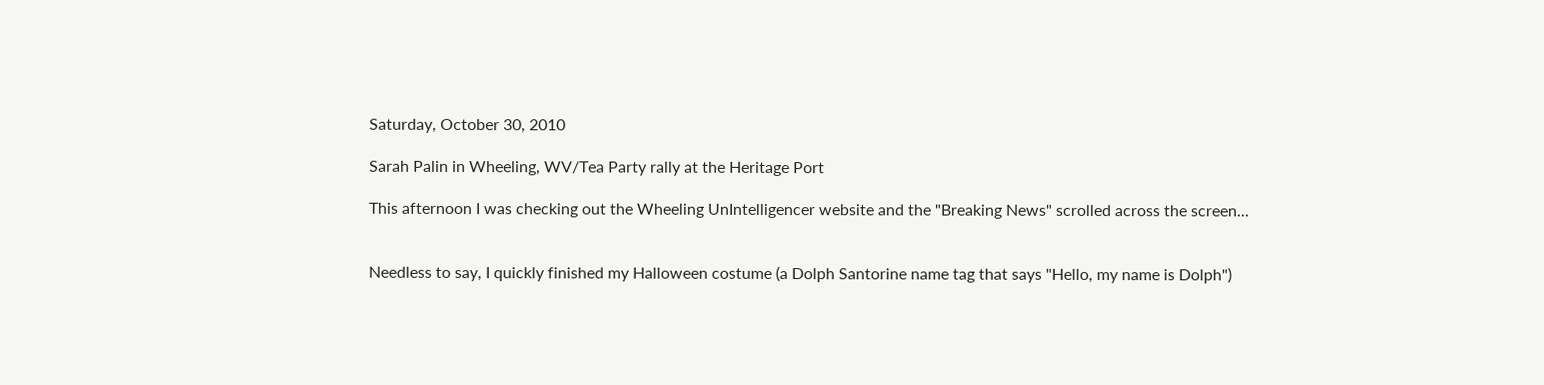Saturday, October 30, 2010

Sarah Palin in Wheeling, WV/Tea Party rally at the Heritage Port

This afternoon I was checking out the Wheeling UnIntelligencer website and the "Breaking News" scrolled across the screen...


Needless to say, I quickly finished my Halloween costume (a Dolph Santorine name tag that says "Hello, my name is Dolph")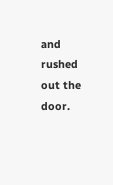and rushed out the door.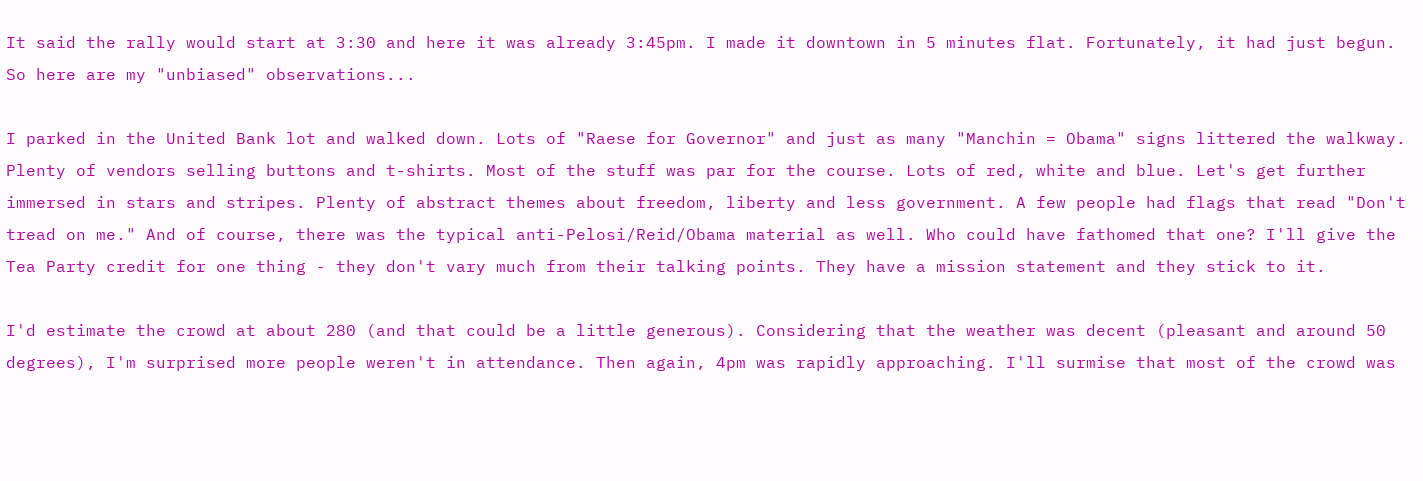It said the rally would start at 3:30 and here it was already 3:45pm. I made it downtown in 5 minutes flat. Fortunately, it had just begun. So here are my "unbiased" observations...

I parked in the United Bank lot and walked down. Lots of "Raese for Governor" and just as many "Manchin = Obama" signs littered the walkway. Plenty of vendors selling buttons and t-shirts. Most of the stuff was par for the course. Lots of red, white and blue. Let's get further immersed in stars and stripes. Plenty of abstract themes about freedom, liberty and less government. A few people had flags that read "Don't tread on me." And of course, there was the typical anti-Pelosi/Reid/Obama material as well. Who could have fathomed that one? I'll give the Tea Party credit for one thing - they don't vary much from their talking points. They have a mission statement and they stick to it.

I'd estimate the crowd at about 280 (and that could be a little generous). Considering that the weather was decent (pleasant and around 50 degrees), I'm surprised more people weren't in attendance. Then again, 4pm was rapidly approaching. I'll surmise that most of the crowd was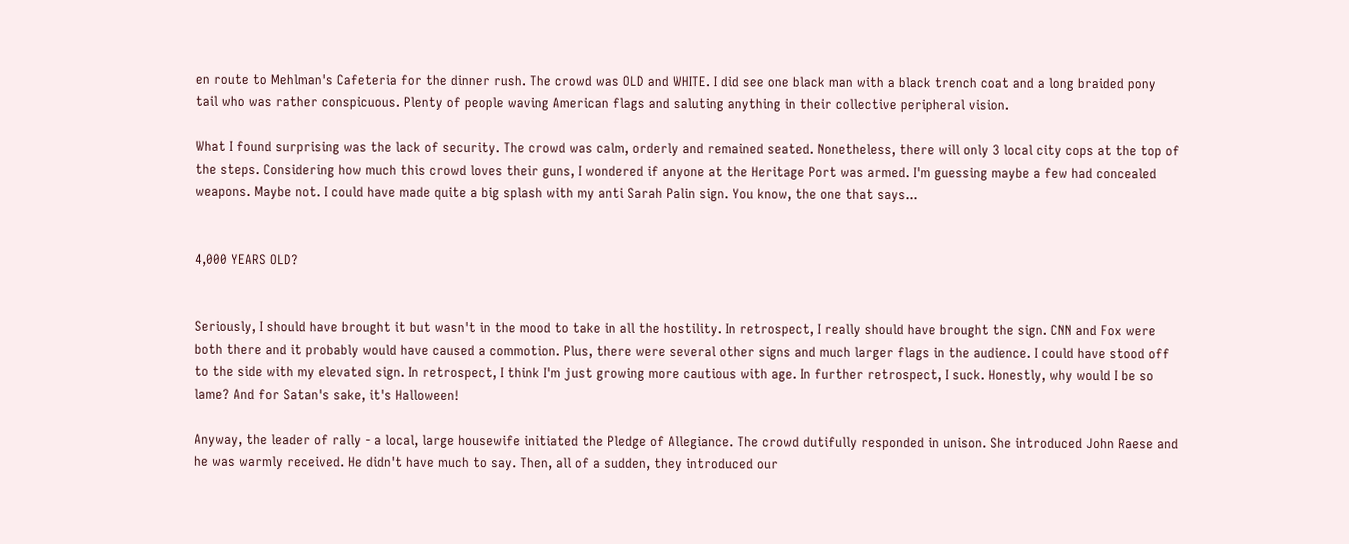en route to Mehlman's Cafeteria for the dinner rush. The crowd was OLD and WHITE. I did see one black man with a black trench coat and a long braided pony tail who was rather conspicuous. Plenty of people waving American flags and saluting anything in their collective peripheral vision.

What I found surprising was the lack of security. The crowd was calm, orderly and remained seated. Nonetheless, there will only 3 local city cops at the top of the steps. Considering how much this crowd loves their guns, I wondered if anyone at the Heritage Port was armed. I'm guessing maybe a few had concealed weapons. Maybe not. I could have made quite a big splash with my anti Sarah Palin sign. You know, the one that says...


4,000 YEARS OLD?


Seriously, I should have brought it but wasn't in the mood to take in all the hostility. In retrospect, I really should have brought the sign. CNN and Fox were both there and it probably would have caused a commotion. Plus, there were several other signs and much larger flags in the audience. I could have stood off to the side with my elevated sign. In retrospect, I think I'm just growing more cautious with age. In further retrospect, I suck. Honestly, why would I be so lame? And for Satan's sake, it's Halloween!

Anyway, the leader of rally - a local, large housewife initiated the Pledge of Allegiance. The crowd dutifully responded in unison. She introduced John Raese and he was warmly received. He didn't have much to say. Then, all of a sudden, they introduced our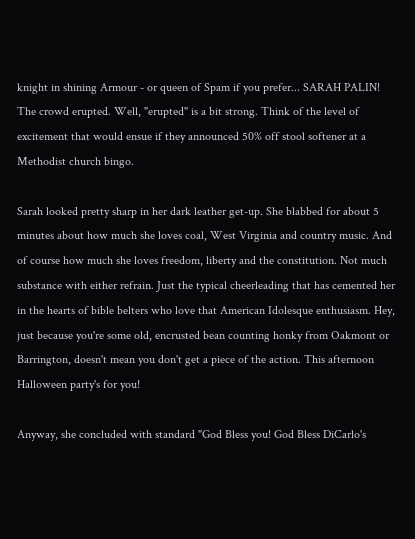knight in shining Armour - or queen of Spam if you prefer... SARAH PALIN! The crowd erupted. Well, "erupted" is a bit strong. Think of the level of excitement that would ensue if they announced 50% off stool softener at a Methodist church bingo.

Sarah looked pretty sharp in her dark leather get-up. She blabbed for about 5 minutes about how much she loves coal, West Virginia and country music. And of course how much she loves freedom, liberty and the constitution. Not much substance with either refrain. Just the typical cheerleading that has cemented her in the hearts of bible belters who love that American Idolesque enthusiasm. Hey, just because you're some old, encrusted bean counting honky from Oakmont or Barrington, doesn't mean you don't get a piece of the action. This afternoon Halloween party's for you!

Anyway, she concluded with standard "God Bless you! God Bless DiCarlo's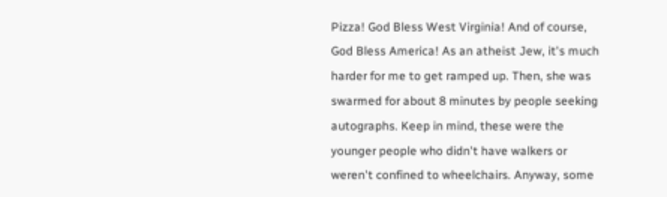Pizza! God Bless West Virginia! And of course, God Bless America! As an atheist Jew, it's much harder for me to get ramped up. Then, she was swarmed for about 8 minutes by people seeking autographs. Keep in mind, these were the younger people who didn't have walkers or weren't confined to wheelchairs. Anyway, some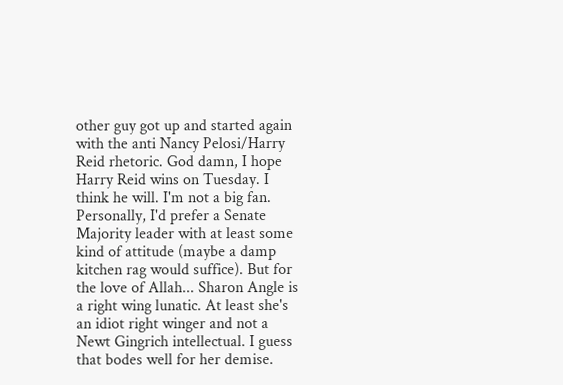other guy got up and started again with the anti Nancy Pelosi/Harry Reid rhetoric. God damn, I hope Harry Reid wins on Tuesday. I think he will. I'm not a big fan. Personally, I'd prefer a Senate Majority leader with at least some kind of attitude (maybe a damp kitchen rag would suffice). But for the love of Allah... Sharon Angle is a right wing lunatic. At least she's an idiot right winger and not a Newt Gingrich intellectual. I guess that bodes well for her demise.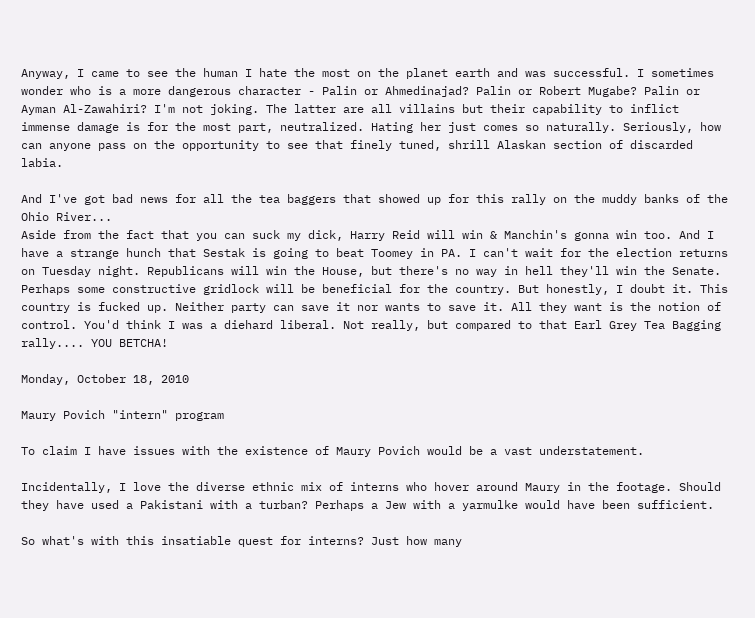Anyway, I came to see the human I hate the most on the planet earth and was successful. I sometimes wonder who is a more dangerous character - Palin or Ahmedinajad? Palin or Robert Mugabe? Palin or Ayman Al-Zawahiri? I'm not joking. The latter are all villains but their capability to inflict immense damage is for the most part, neutralized. Hating her just comes so naturally. Seriously, how can anyone pass on the opportunity to see that finely tuned, shrill Alaskan section of discarded labia.

And I've got bad news for all the tea baggers that showed up for this rally on the muddy banks of the Ohio River...
Aside from the fact that you can suck my dick, Harry Reid will win & Manchin's gonna win too. And I have a strange hunch that Sestak is going to beat Toomey in PA. I can't wait for the election returns on Tuesday night. Republicans will win the House, but there's no way in hell they'll win the Senate. Perhaps some constructive gridlock will be beneficial for the country. But honestly, I doubt it. This country is fucked up. Neither party can save it nor wants to save it. All they want is the notion of control. You'd think I was a diehard liberal. Not really, but compared to that Earl Grey Tea Bagging rally.... YOU BETCHA!

Monday, October 18, 2010

Maury Povich "intern" program

To claim I have issues with the existence of Maury Povich would be a vast understatement.

Incidentally, I love the diverse ethnic mix of interns who hover around Maury in the footage. Should they have used a Pakistani with a turban? Perhaps a Jew with a yarmulke would have been sufficient.

So what's with this insatiable quest for interns? Just how many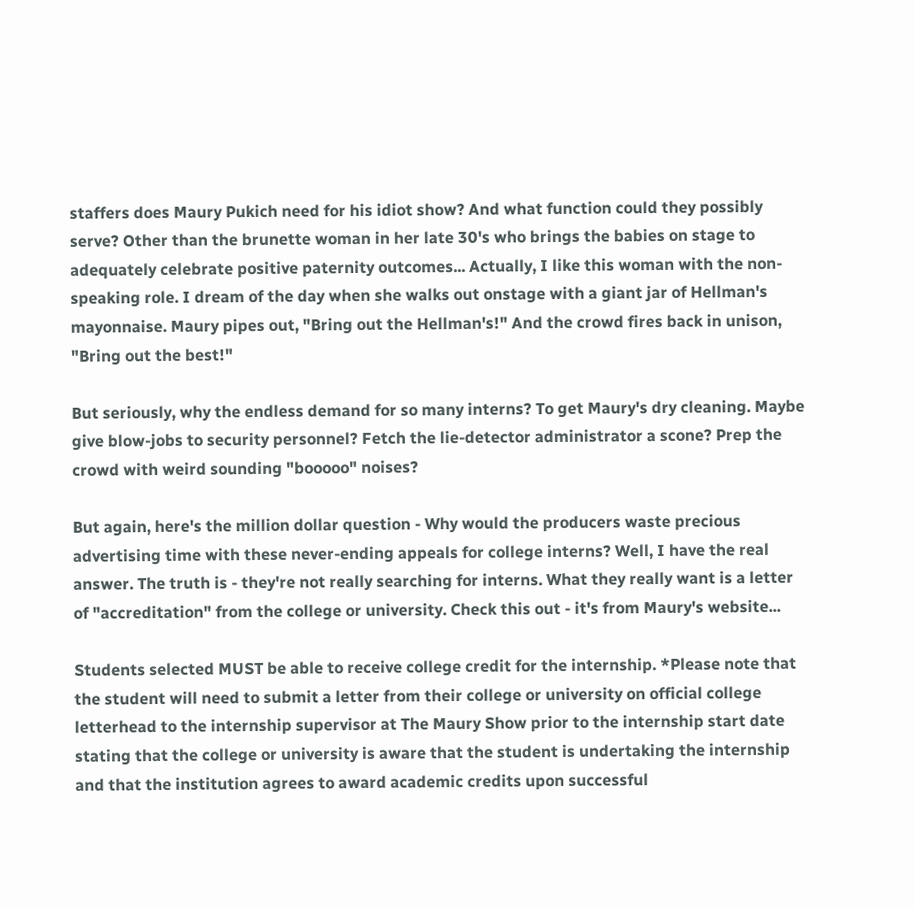staffers does Maury Pukich need for his idiot show? And what function could they possibly serve? Other than the brunette woman in her late 30's who brings the babies on stage to adequately celebrate positive paternity outcomes... Actually, I like this woman with the non-speaking role. I dream of the day when she walks out onstage with a giant jar of Hellman's mayonnaise. Maury pipes out, "Bring out the Hellman's!" And the crowd fires back in unison, "Bring out the best!"

But seriously, why the endless demand for so many interns? To get Maury's dry cleaning. Maybe give blow-jobs to security personnel? Fetch the lie-detector administrator a scone? Prep the crowd with weird sounding "booooo" noises?

But again, here's the million dollar question - Why would the producers waste precious advertising time with these never-ending appeals for college interns? Well, I have the real answer. The truth is - they're not really searching for interns. What they really want is a letter of "accreditation" from the college or university. Check this out - it's from Maury's website...

Students selected MUST be able to receive college credit for the internship. *Please note that the student will need to submit a letter from their college or university on official college letterhead to the internship supervisor at The Maury Show prior to the internship start date stating that the college or university is aware that the student is undertaking the internship and that the institution agrees to award academic credits upon successful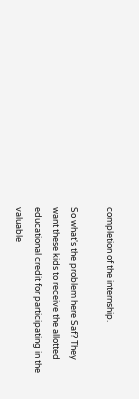completion of the internship.

So what's the problem here Saf? They want these kids to receive the allotted educational credit for participating in the valuable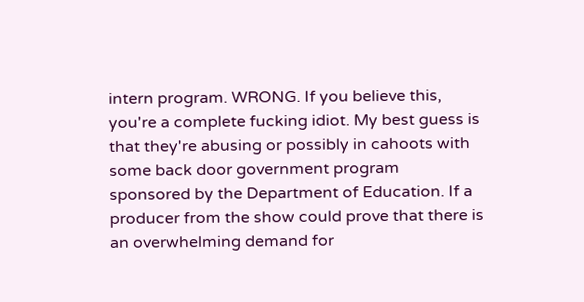intern program. WRONG. If you believe this, you're a complete fucking idiot. My best guess is that they're abusing or possibly in cahoots with some back door government program sponsored by the Department of Education. If a producer from the show could prove that there is an overwhelming demand for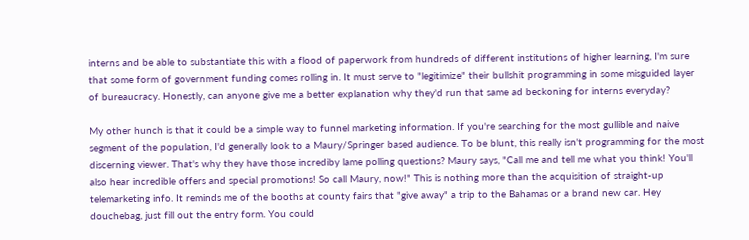interns and be able to substantiate this with a flood of paperwork from hundreds of different institutions of higher learning, I'm sure that some form of government funding comes rolling in. It must serve to "legitimize" their bullshit programming in some misguided layer of bureaucracy. Honestly, can anyone give me a better explanation why they'd run that same ad beckoning for interns everyday?

My other hunch is that it could be a simple way to funnel marketing information. If you're searching for the most gullible and naive segment of the population, I'd generally look to a Maury/Springer based audience. To be blunt, this really isn't programming for the most discerning viewer. That's why they have those incrediby lame polling questions? Maury says, "Call me and tell me what you think! You'll also hear incredible offers and special promotions! So call Maury, now!" This is nothing more than the acquisition of straight-up telemarketing info. It reminds me of the booths at county fairs that "give away" a trip to the Bahamas or a brand new car. Hey douchebag, just fill out the entry form. You could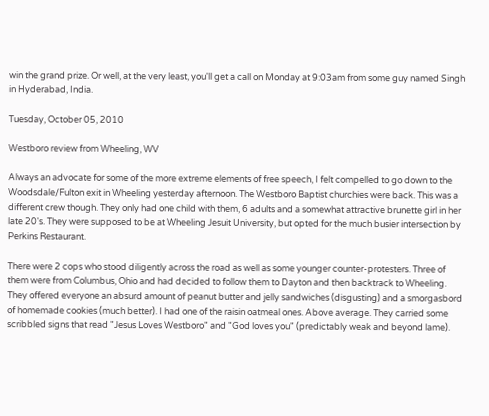win the grand prize. Or well, at the very least, you'll get a call on Monday at 9:03am from some guy named Singh in Hyderabad, India.

Tuesday, October 05, 2010

Westboro review from Wheeling, WV

Always an advocate for some of the more extreme elements of free speech, I felt compelled to go down to the Woodsdale/Fulton exit in Wheeling yesterday afternoon. The Westboro Baptist churchies were back. This was a different crew though. They only had one child with them, 6 adults and a somewhat attractive brunette girl in her late 20's. They were supposed to be at Wheeling Jesuit University, but opted for the much busier intersection by Perkins Restaurant.

There were 2 cops who stood diligently across the road as well as some younger counter-protesters. Three of them were from Columbus, Ohio and had decided to follow them to Dayton and then backtrack to Wheeling. They offered everyone an absurd amount of peanut butter and jelly sandwiches (disgusting) and a smorgasbord of homemade cookies (much better). I had one of the raisin oatmeal ones. Above average. They carried some scribbled signs that read "Jesus Loves Westboro" and "God loves you" (predictably weak and beyond lame).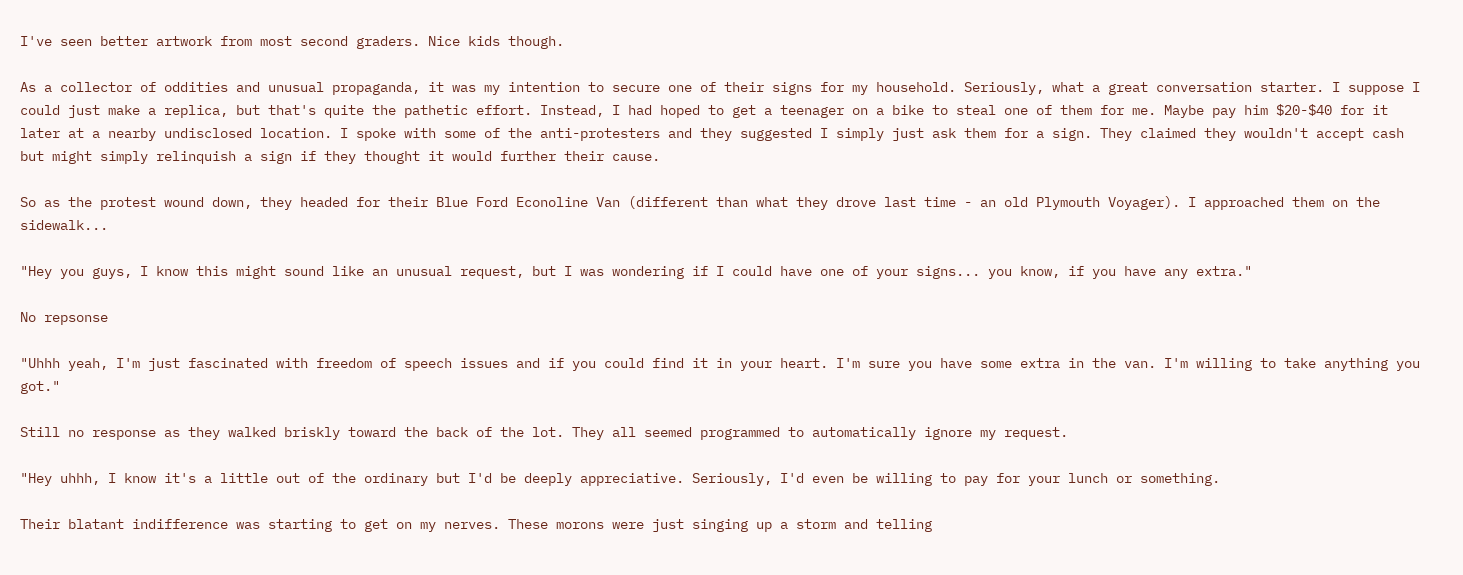I've seen better artwork from most second graders. Nice kids though.

As a collector of oddities and unusual propaganda, it was my intention to secure one of their signs for my household. Seriously, what a great conversation starter. I suppose I could just make a replica, but that's quite the pathetic effort. Instead, I had hoped to get a teenager on a bike to steal one of them for me. Maybe pay him $20-$40 for it later at a nearby undisclosed location. I spoke with some of the anti-protesters and they suggested I simply just ask them for a sign. They claimed they wouldn't accept cash but might simply relinquish a sign if they thought it would further their cause.

So as the protest wound down, they headed for their Blue Ford Econoline Van (different than what they drove last time - an old Plymouth Voyager). I approached them on the sidewalk...

"Hey you guys, I know this might sound like an unusual request, but I was wondering if I could have one of your signs... you know, if you have any extra."

No repsonse

"Uhhh yeah, I'm just fascinated with freedom of speech issues and if you could find it in your heart. I'm sure you have some extra in the van. I'm willing to take anything you got."

Still no response as they walked briskly toward the back of the lot. They all seemed programmed to automatically ignore my request.

"Hey uhhh, I know it's a little out of the ordinary but I'd be deeply appreciative. Seriously, I'd even be willing to pay for your lunch or something.

Their blatant indifference was starting to get on my nerves. These morons were just singing up a storm and telling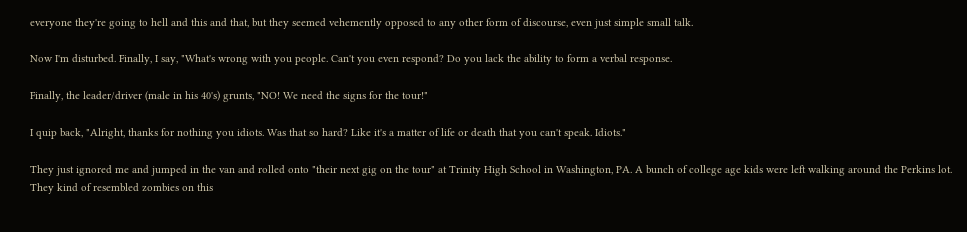everyone they're going to hell and this and that, but they seemed vehemently opposed to any other form of discourse, even just simple small talk.

Now I'm disturbed. Finally, I say, "What's wrong with you people. Can't you even respond? Do you lack the ability to form a verbal response.

Finally, the leader/driver (male in his 40's) grunts, "NO! We need the signs for the tour!"

I quip back, "Alright, thanks for nothing you idiots. Was that so hard? Like it's a matter of life or death that you can't speak. Idiots."

They just ignored me and jumped in the van and rolled onto "their next gig on the tour" at Trinity High School in Washington, PA. A bunch of college age kids were left walking around the Perkins lot. They kind of resembled zombies on this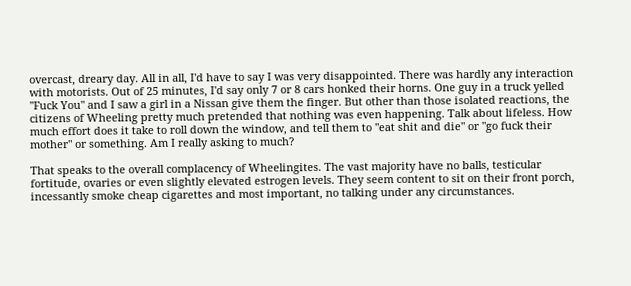overcast, dreary day. All in all, I'd have to say I was very disappointed. There was hardly any interaction with motorists. Out of 25 minutes, I'd say only 7 or 8 cars honked their horns. One guy in a truck yelled "Fuck You" and I saw a girl in a Nissan give them the finger. But other than those isolated reactions, the citizens of Wheeling pretty much pretended that nothing was even happening. Talk about lifeless. How much effort does it take to roll down the window, and tell them to "eat shit and die" or "go fuck their mother" or something. Am I really asking to much?

That speaks to the overall complacency of Wheelingites. The vast majority have no balls, testicular fortitude, ovaries or even slightly elevated estrogen levels. They seem content to sit on their front porch, incessantly smoke cheap cigarettes and most important, no talking under any circumstances.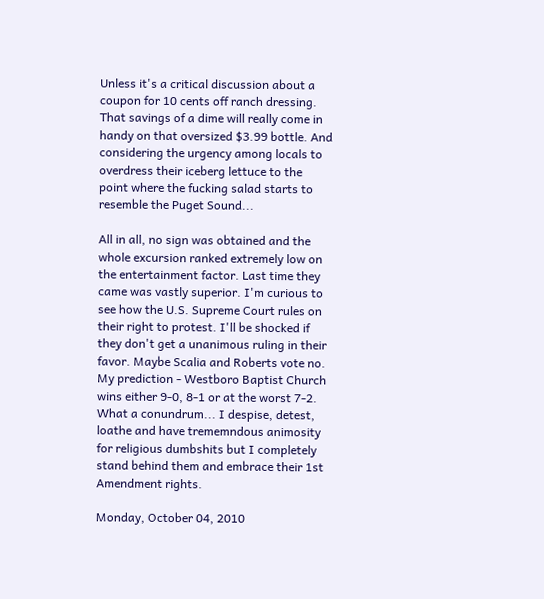Unless it's a critical discussion about a coupon for 10 cents off ranch dressing. That savings of a dime will really come in handy on that oversized $3.99 bottle. And considering the urgency among locals to overdress their iceberg lettuce to the point where the fucking salad starts to resemble the Puget Sound...

All in all, no sign was obtained and the whole excursion ranked extremely low on the entertainment factor. Last time they came was vastly superior. I'm curious to see how the U.S. Supreme Court rules on their right to protest. I'll be shocked if they don't get a unanimous ruling in their favor. Maybe Scalia and Roberts vote no. My prediction - Westboro Baptist Church wins either 9-0, 8-1 or at the worst 7-2. What a conundrum... I despise, detest, loathe and have trememndous animosity for religious dumbshits but I completely stand behind them and embrace their 1st Amendment rights.

Monday, October 04, 2010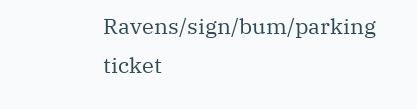Ravens/sign/bum/parking ticket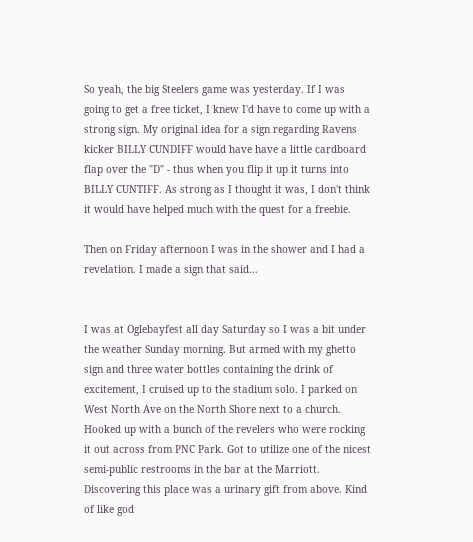So yeah, the big Steelers game was yesterday. If I was going to get a free ticket, I knew I'd have to come up with a strong sign. My original idea for a sign regarding Ravens kicker BILLY CUNDIFF would have have a little cardboard flap over the "D" - thus when you flip it up it turns into BILLY CUNTIFF. As strong as I thought it was, I don't think it would have helped much with the quest for a freebie.

Then on Friday afternoon I was in the shower and I had a revelation. I made a sign that said...


I was at Oglebayfest all day Saturday so I was a bit under the weather Sunday morning. But armed with my ghetto sign and three water bottles containing the drink of excitement, I cruised up to the stadium solo. I parked on West North Ave on the North Shore next to a church. Hooked up with a bunch of the revelers who were rocking it out across from PNC Park. Got to utilize one of the nicest semi-public restrooms in the bar at the Marriott. Discovering this place was a urinary gift from above. Kind of like god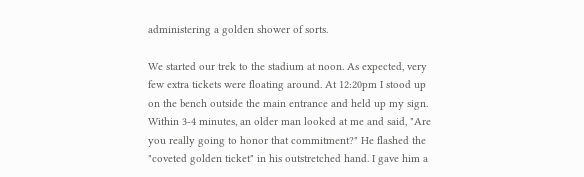administering a golden shower of sorts.

We started our trek to the stadium at noon. As expected, very few extra tickets were floating around. At 12:20pm I stood up on the bench outside the main entrance and held up my sign. Within 3-4 minutes, an older man looked at me and said, "Are you really going to honor that commitment?" He flashed the "coveted golden ticket" in his outstretched hand. I gave him a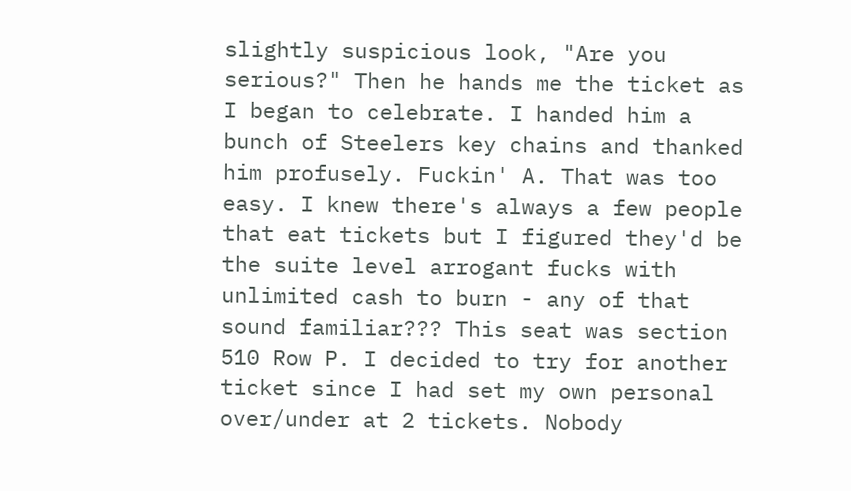slightly suspicious look, "Are you serious?" Then he hands me the ticket as I began to celebrate. I handed him a bunch of Steelers key chains and thanked him profusely. Fuckin' A. That was too easy. I knew there's always a few people that eat tickets but I figured they'd be the suite level arrogant fucks with unlimited cash to burn - any of that sound familiar??? This seat was section 510 Row P. I decided to try for another ticket since I had set my own personal over/under at 2 tickets. Nobody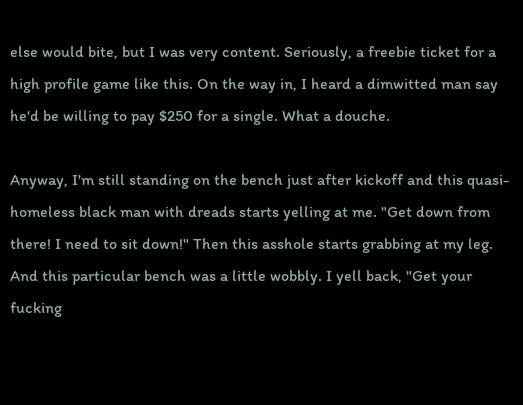else would bite, but I was very content. Seriously, a freebie ticket for a high profile game like this. On the way in, I heard a dimwitted man say he'd be willing to pay $250 for a single. What a douche.

Anyway, I'm still standing on the bench just after kickoff and this quasi-homeless black man with dreads starts yelling at me. "Get down from there! I need to sit down!" Then this asshole starts grabbing at my leg. And this particular bench was a little wobbly. I yell back, "Get your fucking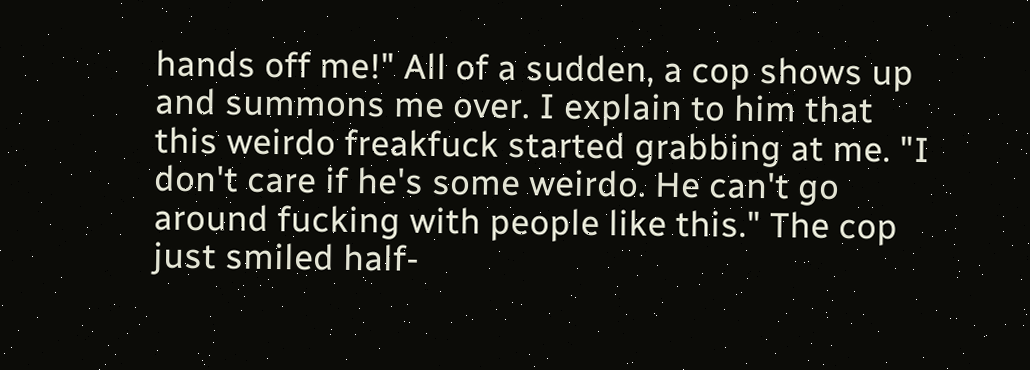hands off me!" All of a sudden, a cop shows up and summons me over. I explain to him that this weirdo freakfuck started grabbing at me. "I don't care if he's some weirdo. He can't go around fucking with people like this." The cop just smiled half-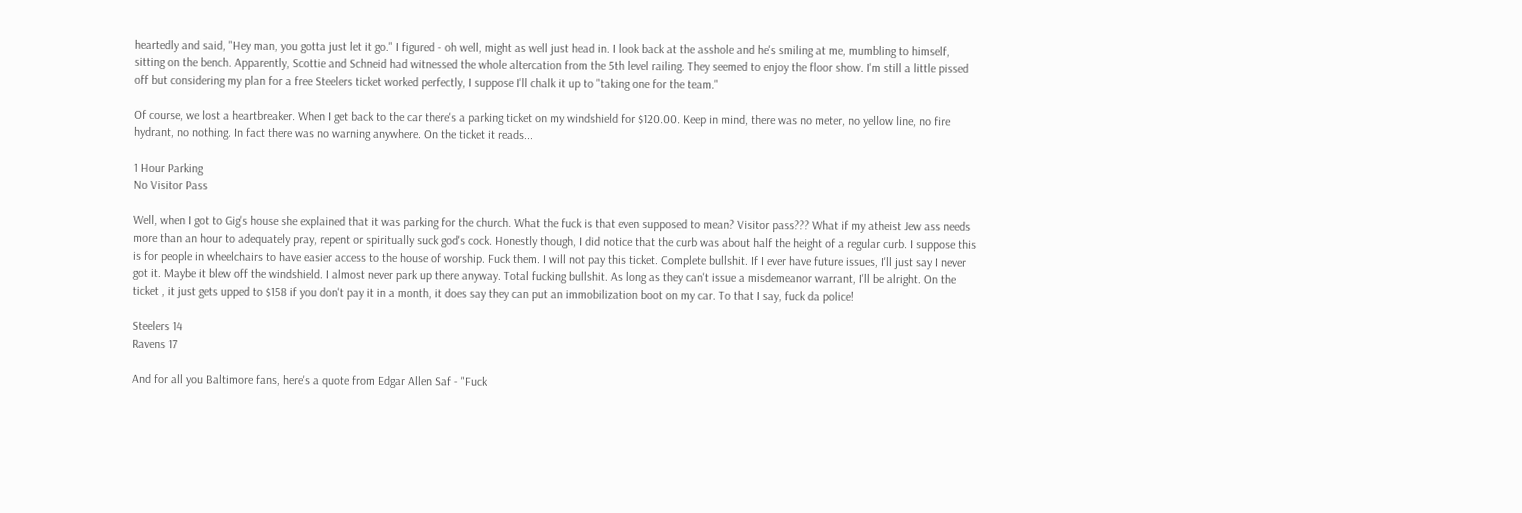heartedly and said, "Hey man, you gotta just let it go." I figured - oh well, might as well just head in. I look back at the asshole and he's smiling at me, mumbling to himself, sitting on the bench. Apparently, Scottie and Schneid had witnessed the whole altercation from the 5th level railing. They seemed to enjoy the floor show. I'm still a little pissed off but considering my plan for a free Steelers ticket worked perfectly, I suppose I'll chalk it up to "taking one for the team."

Of course, we lost a heartbreaker. When I get back to the car there's a parking ticket on my windshield for $120.00. Keep in mind, there was no meter, no yellow line, no fire hydrant, no nothing. In fact there was no warning anywhere. On the ticket it reads...

1 Hour Parking
No Visitor Pass

Well, when I got to Gig's house she explained that it was parking for the church. What the fuck is that even supposed to mean? Visitor pass??? What if my atheist Jew ass needs more than an hour to adequately pray, repent or spiritually suck god's cock. Honestly though, I did notice that the curb was about half the height of a regular curb. I suppose this is for people in wheelchairs to have easier access to the house of worship. Fuck them. I will not pay this ticket. Complete bullshit. If I ever have future issues, I'll just say I never got it. Maybe it blew off the windshield. I almost never park up there anyway. Total fucking bullshit. As long as they can't issue a misdemeanor warrant, I'll be alright. On the ticket , it just gets upped to $158 if you don't pay it in a month, it does say they can put an immobilization boot on my car. To that I say, fuck da police!

Steelers 14
Ravens 17

And for all you Baltimore fans, here's a quote from Edgar Allen Saf - "Fuck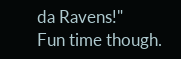da Ravens!"
Fun time though.